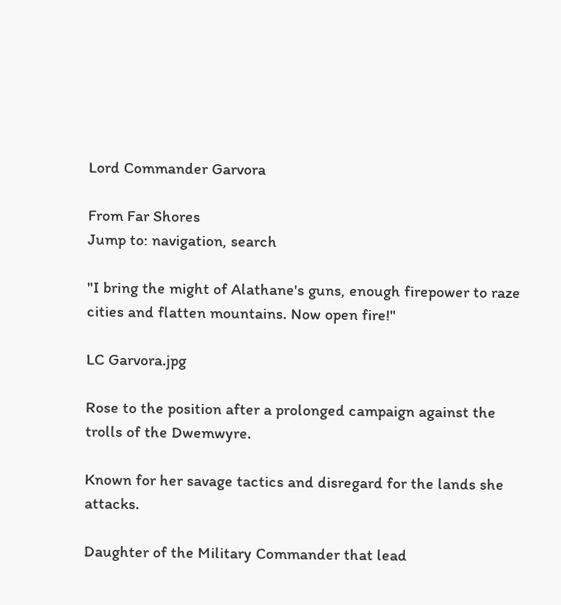Lord Commander Garvora

From Far Shores
Jump to: navigation, search

"I bring the might of Alathane's guns, enough firepower to raze cities and flatten mountains. Now open fire!"

LC Garvora.jpg

Rose to the position after a prolonged campaign against the trolls of the Dwemwyre.

Known for her savage tactics and disregard for the lands she attacks.

Daughter of the Military Commander that lead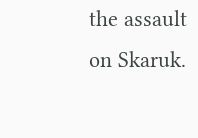the assault on Skaruk.